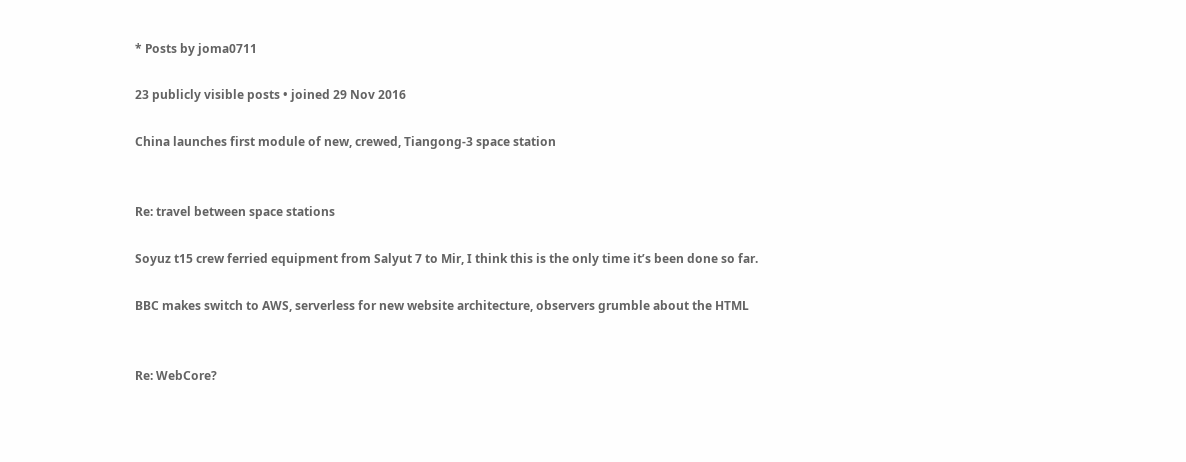* Posts by joma0711

23 publicly visible posts • joined 29 Nov 2016

China launches first module of new, crewed, Tiangong-3 space station


Re: travel between space stations

Soyuz t15 crew ferried equipment from Salyut 7 to Mir, I think this is the only time it’s been done so far.

BBC makes switch to AWS, serverless for new website architecture, observers grumble about the HTML


Re: WebCore?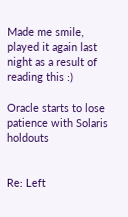Made me smile, played it again last night as a result of reading this :)

Oracle starts to lose patience with Solaris holdouts


Re: Left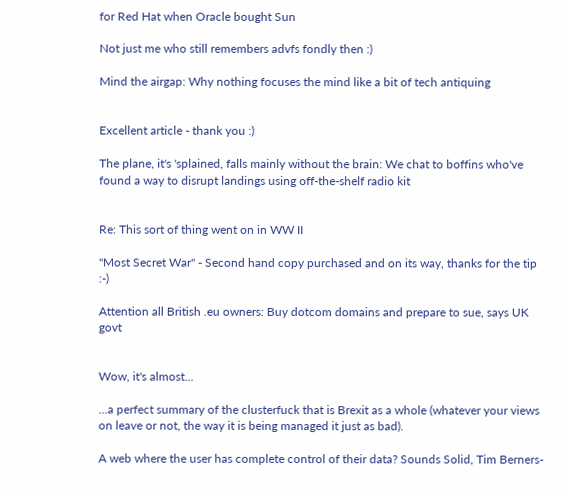for Red Hat when Oracle bought Sun

Not just me who still remembers advfs fondly then :)

Mind the airgap: Why nothing focuses the mind like a bit of tech antiquing


Excellent article - thank you :)

The plane, it's 'splained, falls mainly without the brain: We chat to boffins who've found a way to disrupt landings using off-the-shelf radio kit


Re: This sort of thing went on in WW II

"Most Secret War" - Second hand copy purchased and on its way, thanks for the tip :-)

Attention all British .eu owners: Buy dotcom domains and prepare to sue, says UK govt


Wow, it's almost...

...a perfect summary of the clusterfuck that is Brexit as a whole (whatever your views on leave or not, the way it is being managed it just as bad).

A web where the user has complete control of their data? Sounds Solid, Tim Berners-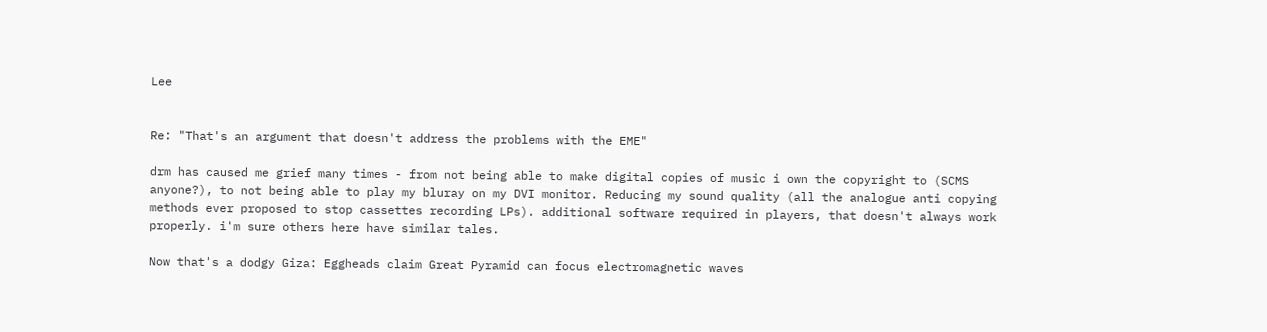Lee


Re: "That's an argument that doesn't address the problems with the EME"

drm has caused me grief many times - from not being able to make digital copies of music i own the copyright to (SCMS anyone?), to not being able to play my bluray on my DVI monitor. Reducing my sound quality (all the analogue anti copying methods ever proposed to stop cassettes recording LPs). additional software required in players, that doesn't always work properly. i'm sure others here have similar tales.

Now that's a dodgy Giza: Eggheads claim Great Pyramid can focus electromagnetic waves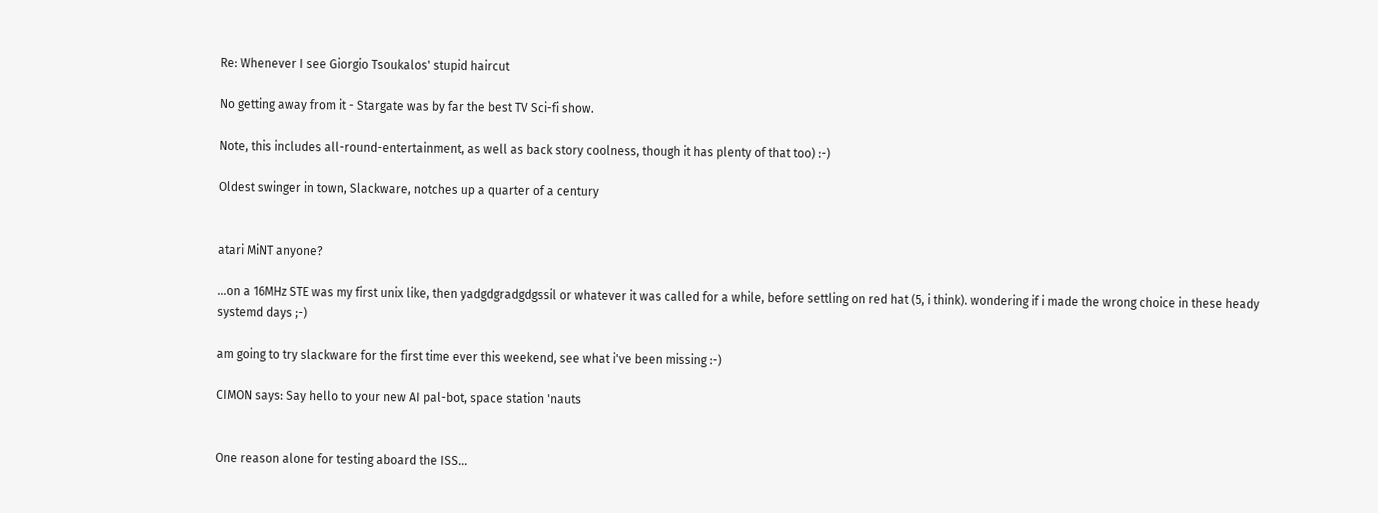Re: Whenever I see Giorgio Tsoukalos' stupid haircut

No getting away from it - Stargate was by far the best TV Sci-fi show.

Note, this includes all-round-entertainment, as well as back story coolness, though it has plenty of that too) :-)

Oldest swinger in town, Slackware, notches up a quarter of a century


atari MiNT anyone?

...on a 16MHz STE was my first unix like, then yadgdgradgdgssil or whatever it was called for a while, before settling on red hat (5, i think). wondering if i made the wrong choice in these heady systemd days ;-)

am going to try slackware for the first time ever this weekend, see what i've been missing :-)

CIMON says: Say hello to your new AI pal-bot, space station 'nauts


One reason alone for testing aboard the ISS...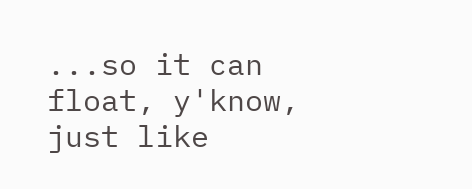...so it can float, y'know, just like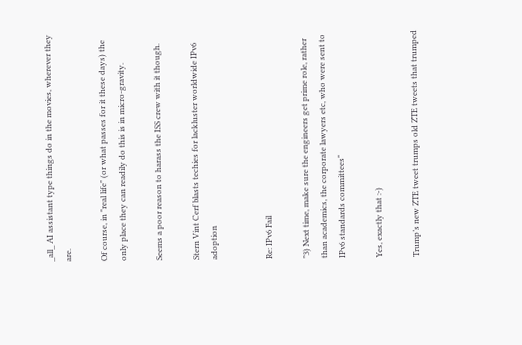_all_ AI assistant type things do in the movies, wherever they are.

Of course, in "real life" (or what passes for it these days) the only place they can readily do this is in micro-gravity.

Seems a poor reason to harass the ISS crew with it though.

Stern Vint Cerf blasts techies for lackluster worldwide IPv6 adoption


Re: IPv6 Fail

"3) Next time, make sure the engineers get prime role, rather than academics, the corporate lawyers etc, who were sent to IPv6 standards committees"

Yes, exactly that :-)

Trump’s new ZTE tweet trumps old ZTE tweets that trumped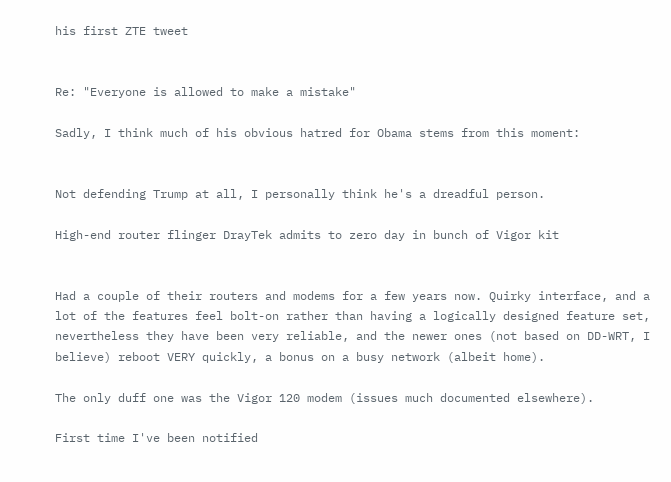his first ZTE tweet


Re: "Everyone is allowed to make a mistake"

Sadly, I think much of his obvious hatred for Obama stems from this moment:


Not defending Trump at all, I personally think he's a dreadful person.

High-end router flinger DrayTek admits to zero day in bunch of Vigor kit


Had a couple of their routers and modems for a few years now. Quirky interface, and a lot of the features feel bolt-on rather than having a logically designed feature set, nevertheless they have been very reliable, and the newer ones (not based on DD-WRT, I believe) reboot VERY quickly, a bonus on a busy network (albeit home).

The only duff one was the Vigor 120 modem (issues much documented elsewhere).

First time I've been notified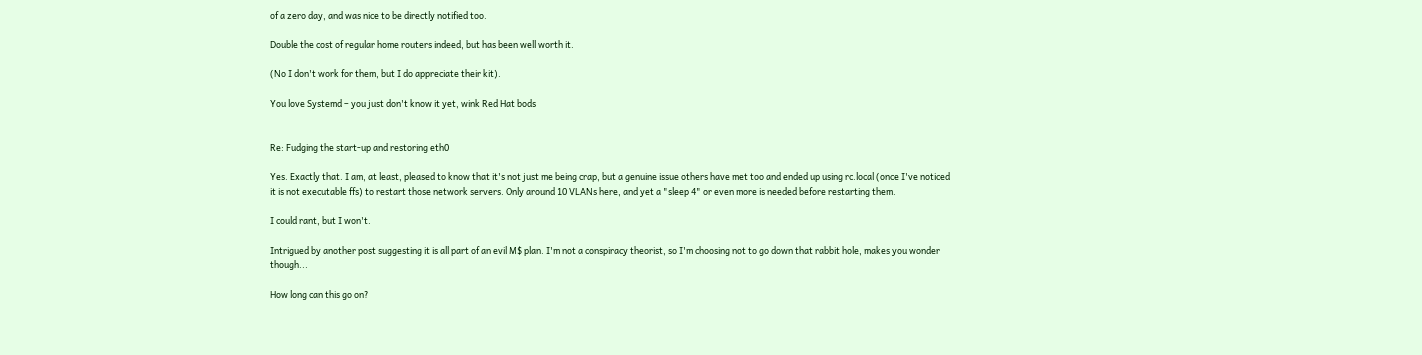of a zero day, and was nice to be directly notified too.

Double the cost of regular home routers indeed, but has been well worth it.

(No I don't work for them, but I do appreciate their kit).

You love Systemd – you just don't know it yet, wink Red Hat bods


Re: Fudging the start-up and restoring eth0

Yes. Exactly that. I am, at least, pleased to know that it's not just me being crap, but a genuine issue others have met too and ended up using rc.local (once I've noticed it is not executable ffs) to restart those network servers. Only around 10 VLANs here, and yet a "sleep 4" or even more is needed before restarting them.

I could rant, but I won't.

Intrigued by another post suggesting it is all part of an evil M$ plan. I'm not a conspiracy theorist, so I'm choosing not to go down that rabbit hole, makes you wonder though...

How long can this go on?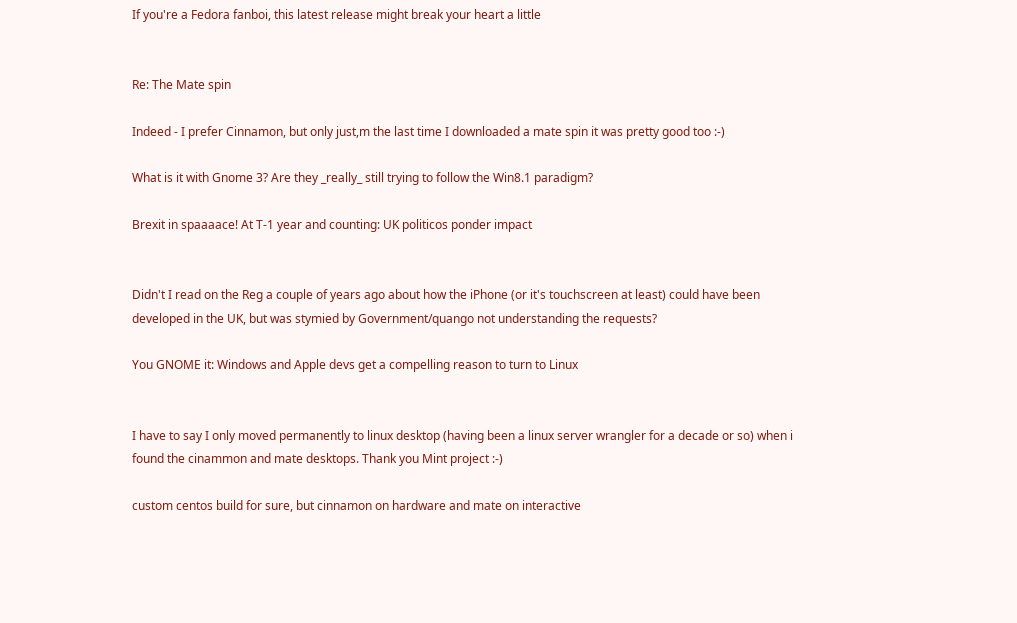If you're a Fedora fanboi, this latest release might break your heart a little


Re: The Mate spin

Indeed - I prefer Cinnamon, but only just,m the last time I downloaded a mate spin it was pretty good too :-)

What is it with Gnome 3? Are they _really_ still trying to follow the Win8.1 paradigm?

Brexit in spaaaace! At T-1 year and counting: UK politicos ponder impact


Didn't I read on the Reg a couple of years ago about how the iPhone (or it's touchscreen at least) could have been developed in the UK, but was stymied by Government/quango not understanding the requests?

You GNOME it: Windows and Apple devs get a compelling reason to turn to Linux


I have to say I only moved permanently to linux desktop (having been a linux server wrangler for a decade or so) when i found the cinammon and mate desktops. Thank you Mint project :-)

custom centos build for sure, but cinnamon on hardware and mate on interactive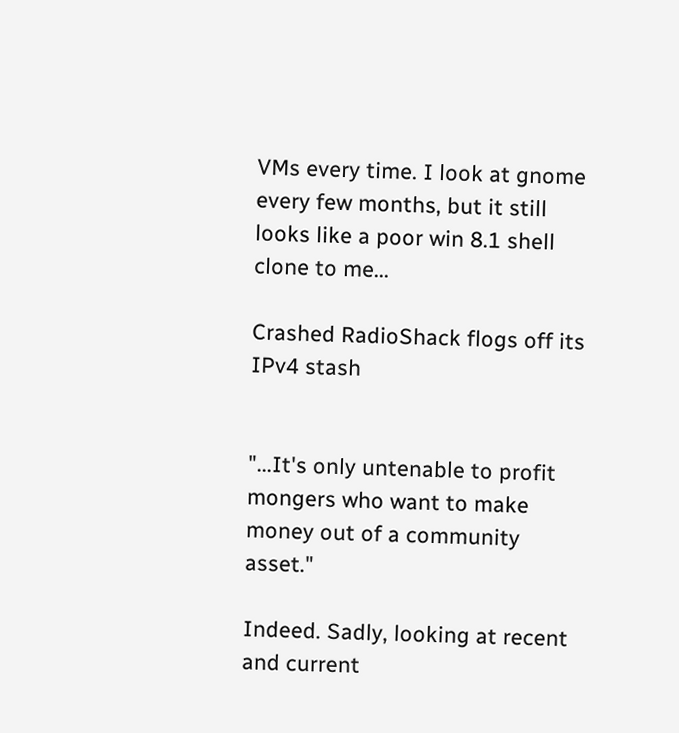VMs every time. I look at gnome every few months, but it still looks like a poor win 8.1 shell clone to me...

Crashed RadioShack flogs off its IPv4 stash


"...It's only untenable to profit mongers who want to make money out of a community asset."

Indeed. Sadly, looking at recent and current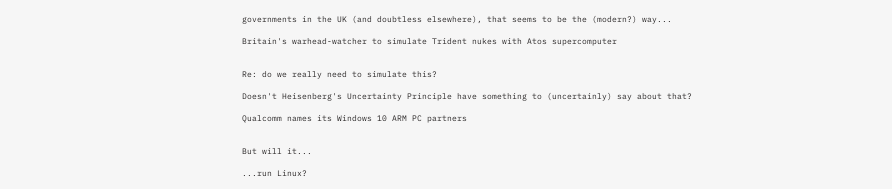governments in the UK (and doubtless elsewhere), that seems to be the (modern?) way...

Britain's warhead-watcher to simulate Trident nukes with Atos supercomputer


Re: do we really need to simulate this?

Doesn't Heisenberg's Uncertainty Principle have something to (uncertainly) say about that?

Qualcomm names its Windows 10 ARM PC partners


But will it...

...run Linux?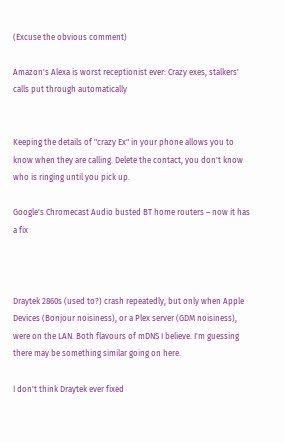(Excuse the obvious comment)

Amazon's Alexa is worst receptionist ever: Crazy exes, stalkers' calls put through automatically


Keeping the details of "crazy Ex" in your phone allows you to know when they are calling. Delete the contact, you don't know who is ringing until you pick up.

Google's Chromecast Audio busted BT home routers – now it has a fix



Draytek 2860s (used to?) crash repeatedly, but only when Apple Devices (Bonjour noisiness), or a Plex server (GDM noisiness), were on the LAN. Both flavours of mDNS I believe. I'm guessing there may be something similar going on here.

I don't think Draytek ever fixed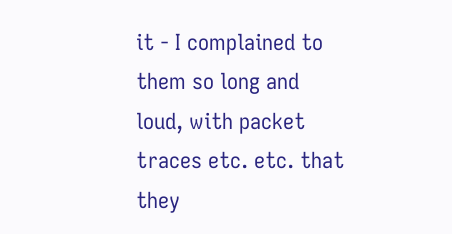it - I complained to them so long and loud, with packet traces etc. etc. that they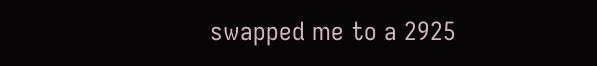swapped me to a 2925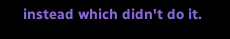instead which didn't do it.